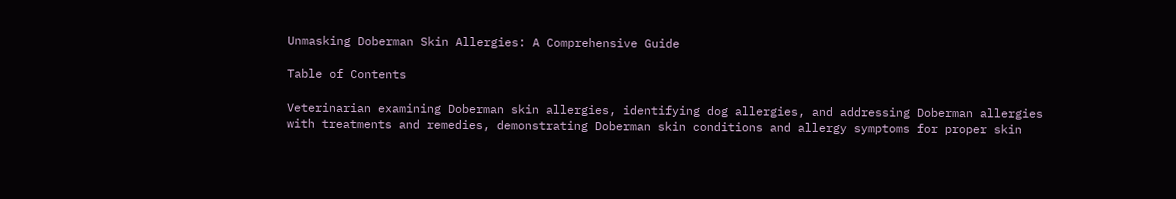Unmasking Doberman Skin Allergies: A Comprehensive Guide

Table of Contents

Veterinarian examining Doberman skin allergies, identifying dog allergies, and addressing Doberman allergies with treatments and remedies, demonstrating Doberman skin conditions and allergy symptoms for proper skin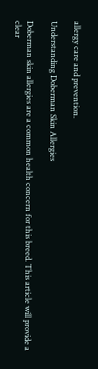allergy care and prevention.

Understanding Doberman Skin Allergies

Doberman skin allergies are a common health concern for this breed. This article will provide a clear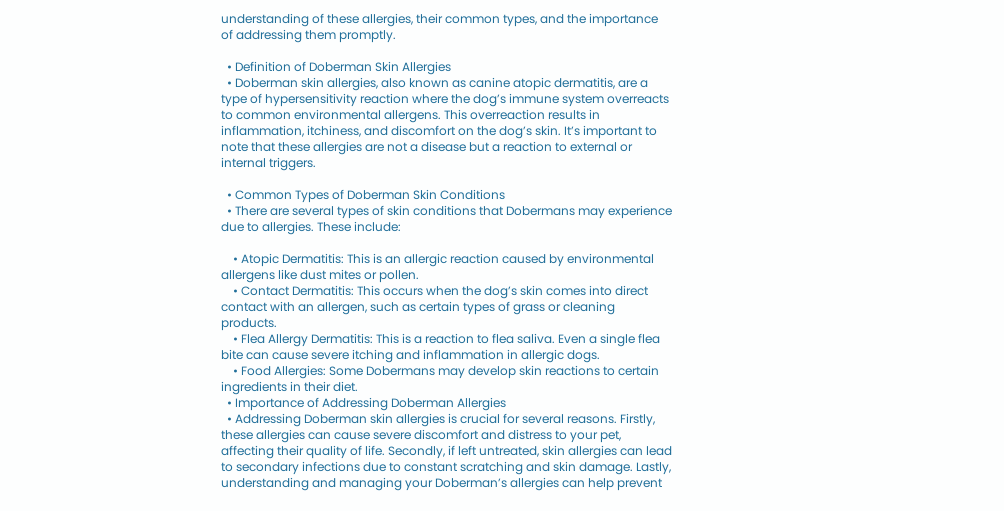understanding of these allergies, their common types, and the importance of addressing them promptly.

  • Definition of Doberman Skin Allergies
  • Doberman skin allergies, also known as canine atopic dermatitis, are a type of hypersensitivity reaction where the dog’s immune system overreacts to common environmental allergens. This overreaction results in inflammation, itchiness, and discomfort on the dog’s skin. It’s important to note that these allergies are not a disease but a reaction to external or internal triggers.

  • Common Types of Doberman Skin Conditions
  • There are several types of skin conditions that Dobermans may experience due to allergies. These include:

    • Atopic Dermatitis: This is an allergic reaction caused by environmental allergens like dust mites or pollen.
    • Contact Dermatitis: This occurs when the dog’s skin comes into direct contact with an allergen, such as certain types of grass or cleaning products.
    • Flea Allergy Dermatitis: This is a reaction to flea saliva. Even a single flea bite can cause severe itching and inflammation in allergic dogs.
    • Food Allergies: Some Dobermans may develop skin reactions to certain ingredients in their diet.
  • Importance of Addressing Doberman Allergies
  • Addressing Doberman skin allergies is crucial for several reasons. Firstly, these allergies can cause severe discomfort and distress to your pet, affecting their quality of life. Secondly, if left untreated, skin allergies can lead to secondary infections due to constant scratching and skin damage. Lastly, understanding and managing your Doberman’s allergies can help prevent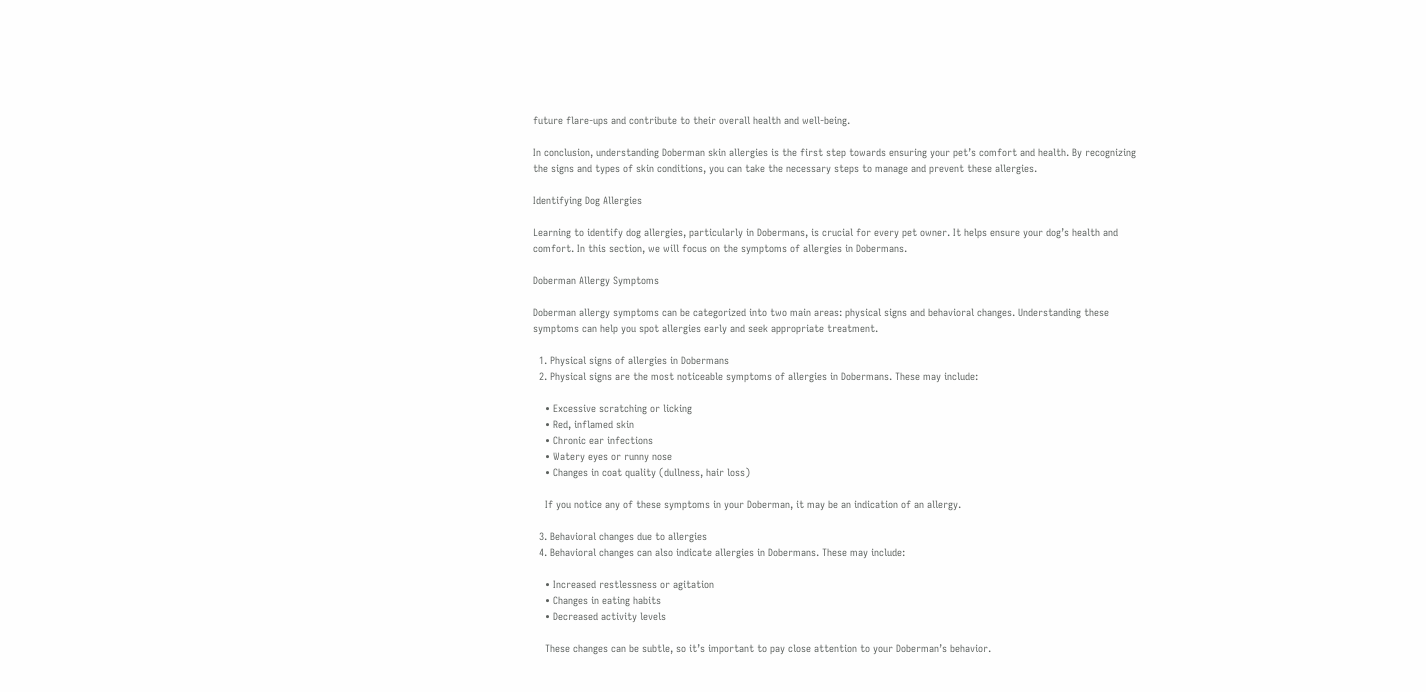future flare-ups and contribute to their overall health and well-being.

In conclusion, understanding Doberman skin allergies is the first step towards ensuring your pet’s comfort and health. By recognizing the signs and types of skin conditions, you can take the necessary steps to manage and prevent these allergies.

Identifying Dog Allergies

Learning to identify dog allergies, particularly in Dobermans, is crucial for every pet owner. It helps ensure your dog’s health and comfort. In this section, we will focus on the symptoms of allergies in Dobermans.

Doberman Allergy Symptoms

Doberman allergy symptoms can be categorized into two main areas: physical signs and behavioral changes. Understanding these symptoms can help you spot allergies early and seek appropriate treatment.

  1. Physical signs of allergies in Dobermans
  2. Physical signs are the most noticeable symptoms of allergies in Dobermans. These may include:

    • Excessive scratching or licking
    • Red, inflamed skin
    • Chronic ear infections
    • Watery eyes or runny nose
    • Changes in coat quality (dullness, hair loss)

    If you notice any of these symptoms in your Doberman, it may be an indication of an allergy.

  3. Behavioral changes due to allergies
  4. Behavioral changes can also indicate allergies in Dobermans. These may include:

    • Increased restlessness or agitation
    • Changes in eating habits
    • Decreased activity levels

    These changes can be subtle, so it’s important to pay close attention to your Doberman’s behavior.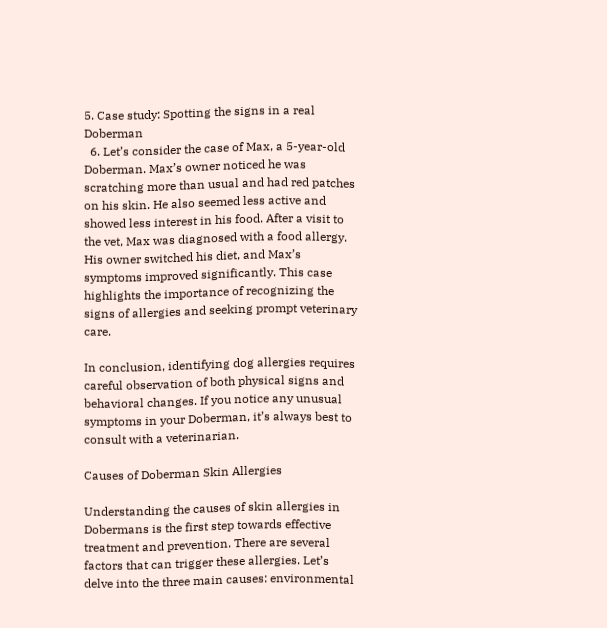5. Case study: Spotting the signs in a real Doberman
  6. Let’s consider the case of Max, a 5-year-old Doberman. Max’s owner noticed he was scratching more than usual and had red patches on his skin. He also seemed less active and showed less interest in his food. After a visit to the vet, Max was diagnosed with a food allergy. His owner switched his diet, and Max’s symptoms improved significantly. This case highlights the importance of recognizing the signs of allergies and seeking prompt veterinary care.

In conclusion, identifying dog allergies requires careful observation of both physical signs and behavioral changes. If you notice any unusual symptoms in your Doberman, it’s always best to consult with a veterinarian.

Causes of Doberman Skin Allergies

Understanding the causes of skin allergies in Dobermans is the first step towards effective treatment and prevention. There are several factors that can trigger these allergies. Let’s delve into the three main causes: environmental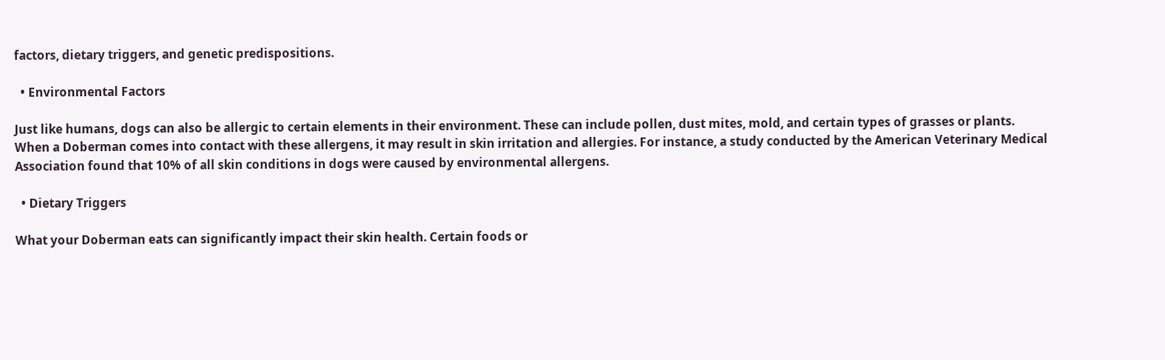factors, dietary triggers, and genetic predispositions.

  • Environmental Factors

Just like humans, dogs can also be allergic to certain elements in their environment. These can include pollen, dust mites, mold, and certain types of grasses or plants. When a Doberman comes into contact with these allergens, it may result in skin irritation and allergies. For instance, a study conducted by the American Veterinary Medical Association found that 10% of all skin conditions in dogs were caused by environmental allergens.

  • Dietary Triggers

What your Doberman eats can significantly impact their skin health. Certain foods or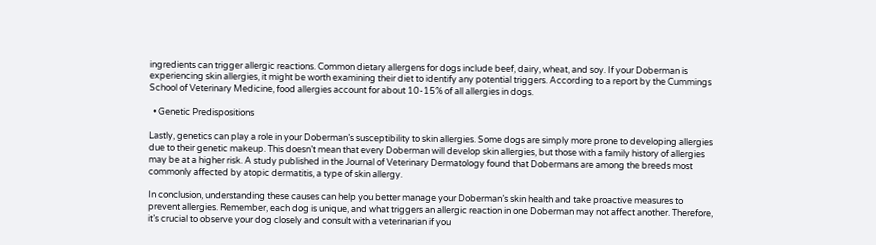ingredients can trigger allergic reactions. Common dietary allergens for dogs include beef, dairy, wheat, and soy. If your Doberman is experiencing skin allergies, it might be worth examining their diet to identify any potential triggers. According to a report by the Cummings School of Veterinary Medicine, food allergies account for about 10-15% of all allergies in dogs.

  • Genetic Predispositions

Lastly, genetics can play a role in your Doberman’s susceptibility to skin allergies. Some dogs are simply more prone to developing allergies due to their genetic makeup. This doesn’t mean that every Doberman will develop skin allergies, but those with a family history of allergies may be at a higher risk. A study published in the Journal of Veterinary Dermatology found that Dobermans are among the breeds most commonly affected by atopic dermatitis, a type of skin allergy.

In conclusion, understanding these causes can help you better manage your Doberman’s skin health and take proactive measures to prevent allergies. Remember, each dog is unique, and what triggers an allergic reaction in one Doberman may not affect another. Therefore, it’s crucial to observe your dog closely and consult with a veterinarian if you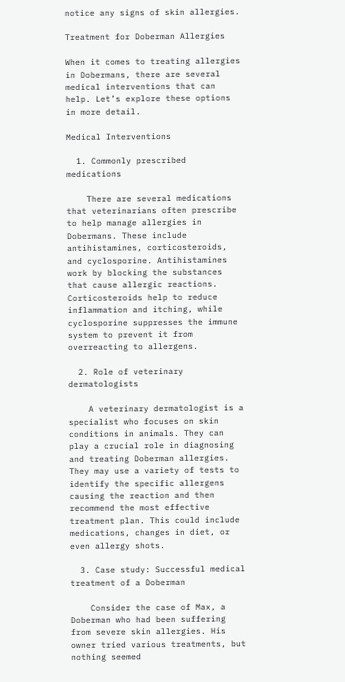notice any signs of skin allergies.

Treatment for Doberman Allergies

When it comes to treating allergies in Dobermans, there are several medical interventions that can help. Let’s explore these options in more detail.

Medical Interventions

  1. Commonly prescribed medications

    There are several medications that veterinarians often prescribe to help manage allergies in Dobermans. These include antihistamines, corticosteroids, and cyclosporine. Antihistamines work by blocking the substances that cause allergic reactions. Corticosteroids help to reduce inflammation and itching, while cyclosporine suppresses the immune system to prevent it from overreacting to allergens.

  2. Role of veterinary dermatologists

    A veterinary dermatologist is a specialist who focuses on skin conditions in animals. They can play a crucial role in diagnosing and treating Doberman allergies. They may use a variety of tests to identify the specific allergens causing the reaction and then recommend the most effective treatment plan. This could include medications, changes in diet, or even allergy shots.

  3. Case study: Successful medical treatment of a Doberman

    Consider the case of Max, a Doberman who had been suffering from severe skin allergies. His owner tried various treatments, but nothing seemed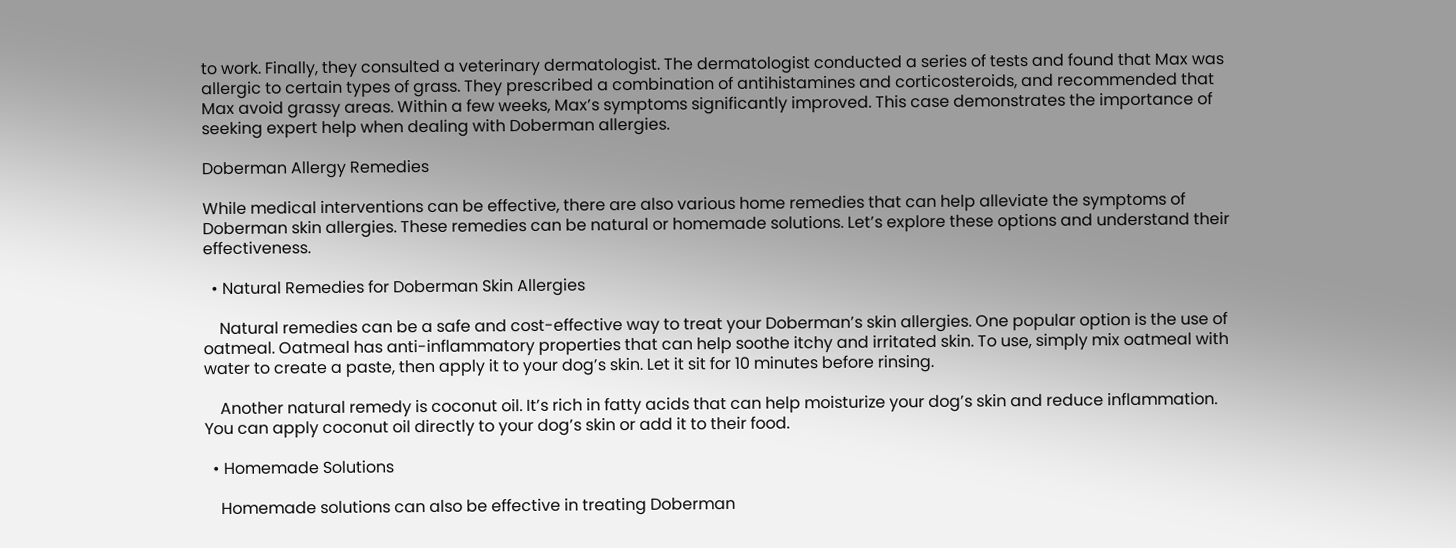to work. Finally, they consulted a veterinary dermatologist. The dermatologist conducted a series of tests and found that Max was allergic to certain types of grass. They prescribed a combination of antihistamines and corticosteroids, and recommended that Max avoid grassy areas. Within a few weeks, Max’s symptoms significantly improved. This case demonstrates the importance of seeking expert help when dealing with Doberman allergies.

Doberman Allergy Remedies

While medical interventions can be effective, there are also various home remedies that can help alleviate the symptoms of Doberman skin allergies. These remedies can be natural or homemade solutions. Let’s explore these options and understand their effectiveness.

  • Natural Remedies for Doberman Skin Allergies

    Natural remedies can be a safe and cost-effective way to treat your Doberman’s skin allergies. One popular option is the use of oatmeal. Oatmeal has anti-inflammatory properties that can help soothe itchy and irritated skin. To use, simply mix oatmeal with water to create a paste, then apply it to your dog’s skin. Let it sit for 10 minutes before rinsing.

    Another natural remedy is coconut oil. It’s rich in fatty acids that can help moisturize your dog’s skin and reduce inflammation. You can apply coconut oil directly to your dog’s skin or add it to their food.

  • Homemade Solutions

    Homemade solutions can also be effective in treating Doberman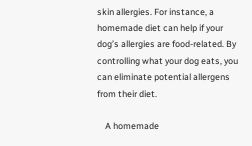skin allergies. For instance, a homemade diet can help if your dog’s allergies are food-related. By controlling what your dog eats, you can eliminate potential allergens from their diet.

    A homemade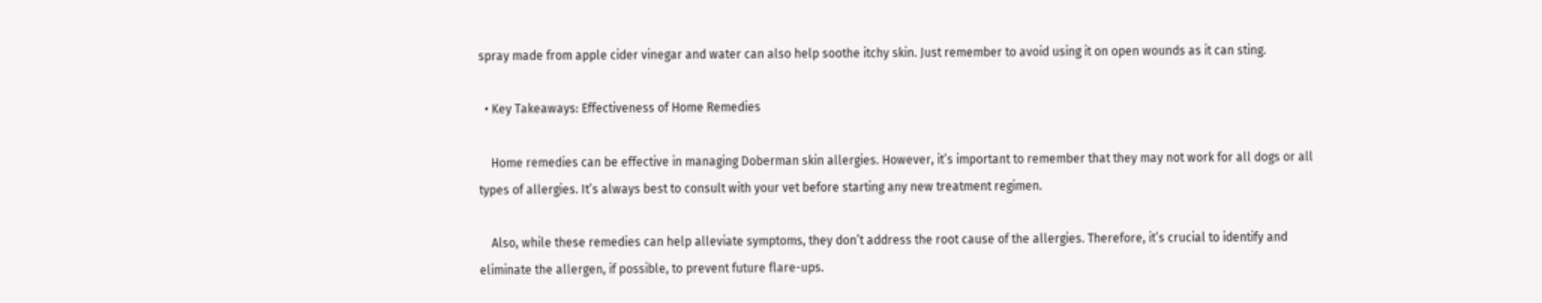spray made from apple cider vinegar and water can also help soothe itchy skin. Just remember to avoid using it on open wounds as it can sting.

  • Key Takeaways: Effectiveness of Home Remedies

    Home remedies can be effective in managing Doberman skin allergies. However, it’s important to remember that they may not work for all dogs or all types of allergies. It’s always best to consult with your vet before starting any new treatment regimen.

    Also, while these remedies can help alleviate symptoms, they don’t address the root cause of the allergies. Therefore, it’s crucial to identify and eliminate the allergen, if possible, to prevent future flare-ups.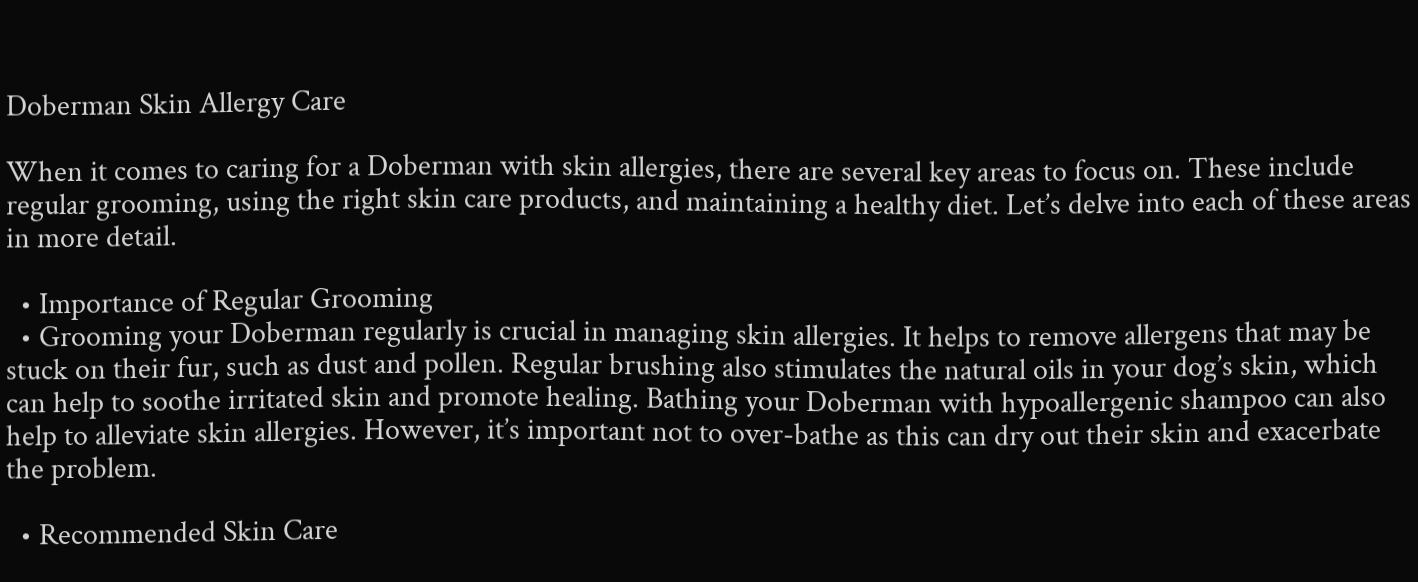Doberman Skin Allergy Care

When it comes to caring for a Doberman with skin allergies, there are several key areas to focus on. These include regular grooming, using the right skin care products, and maintaining a healthy diet. Let’s delve into each of these areas in more detail.

  • Importance of Regular Grooming
  • Grooming your Doberman regularly is crucial in managing skin allergies. It helps to remove allergens that may be stuck on their fur, such as dust and pollen. Regular brushing also stimulates the natural oils in your dog’s skin, which can help to soothe irritated skin and promote healing. Bathing your Doberman with hypoallergenic shampoo can also help to alleviate skin allergies. However, it’s important not to over-bathe as this can dry out their skin and exacerbate the problem.

  • Recommended Skin Care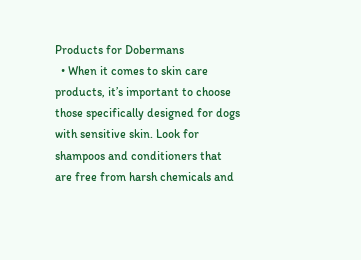Products for Dobermans
  • When it comes to skin care products, it’s important to choose those specifically designed for dogs with sensitive skin. Look for shampoos and conditioners that are free from harsh chemicals and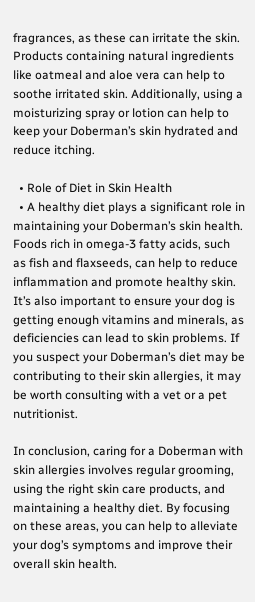fragrances, as these can irritate the skin. Products containing natural ingredients like oatmeal and aloe vera can help to soothe irritated skin. Additionally, using a moisturizing spray or lotion can help to keep your Doberman’s skin hydrated and reduce itching.

  • Role of Diet in Skin Health
  • A healthy diet plays a significant role in maintaining your Doberman’s skin health. Foods rich in omega-3 fatty acids, such as fish and flaxseeds, can help to reduce inflammation and promote healthy skin. It’s also important to ensure your dog is getting enough vitamins and minerals, as deficiencies can lead to skin problems. If you suspect your Doberman’s diet may be contributing to their skin allergies, it may be worth consulting with a vet or a pet nutritionist.

In conclusion, caring for a Doberman with skin allergies involves regular grooming, using the right skin care products, and maintaining a healthy diet. By focusing on these areas, you can help to alleviate your dog’s symptoms and improve their overall skin health.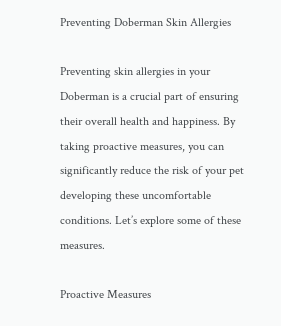Preventing Doberman Skin Allergies

Preventing skin allergies in your Doberman is a crucial part of ensuring their overall health and happiness. By taking proactive measures, you can significantly reduce the risk of your pet developing these uncomfortable conditions. Let’s explore some of these measures.

Proactive Measures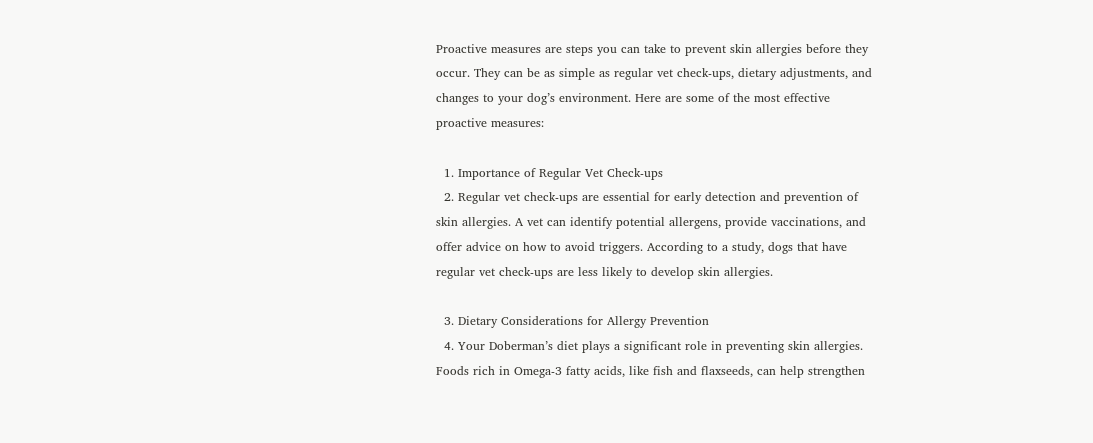Proactive measures are steps you can take to prevent skin allergies before they occur. They can be as simple as regular vet check-ups, dietary adjustments, and changes to your dog’s environment. Here are some of the most effective proactive measures:

  1. Importance of Regular Vet Check-ups
  2. Regular vet check-ups are essential for early detection and prevention of skin allergies. A vet can identify potential allergens, provide vaccinations, and offer advice on how to avoid triggers. According to a study, dogs that have regular vet check-ups are less likely to develop skin allergies.

  3. Dietary Considerations for Allergy Prevention
  4. Your Doberman’s diet plays a significant role in preventing skin allergies. Foods rich in Omega-3 fatty acids, like fish and flaxseeds, can help strengthen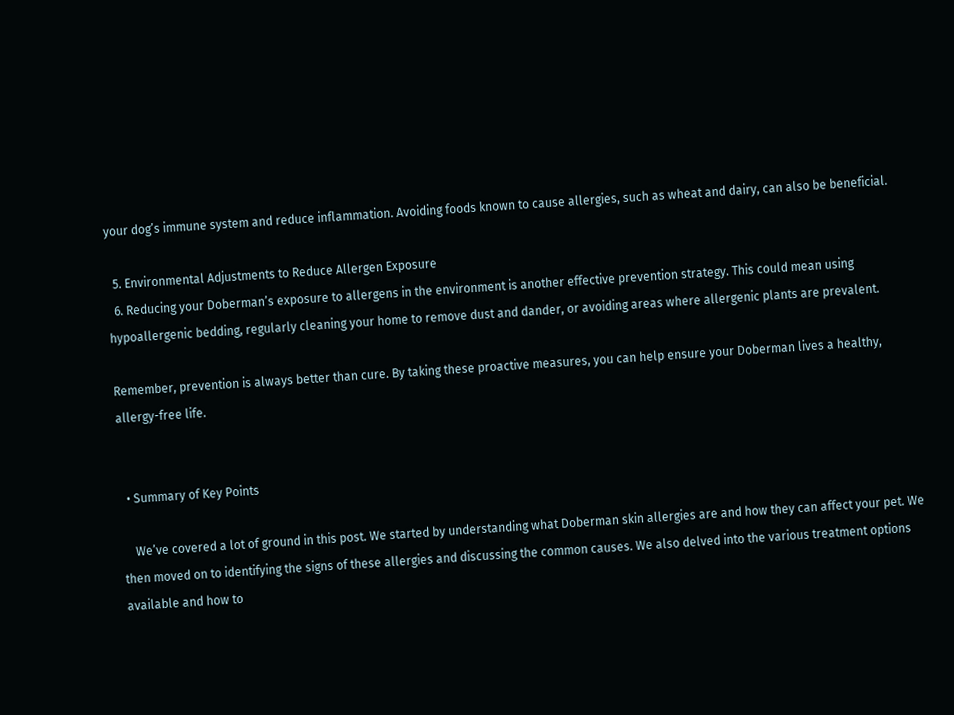your dog’s immune system and reduce inflammation. Avoiding foods known to cause allergies, such as wheat and dairy, can also be beneficial.

  5. Environmental Adjustments to Reduce Allergen Exposure
  6. Reducing your Doberman’s exposure to allergens in the environment is another effective prevention strategy. This could mean using hypoallergenic bedding, regularly cleaning your home to remove dust and dander, or avoiding areas where allergenic plants are prevalent.

Remember, prevention is always better than cure. By taking these proactive measures, you can help ensure your Doberman lives a healthy, allergy-free life.


  • Summary of Key Points

    We’ve covered a lot of ground in this post. We started by understanding what Doberman skin allergies are and how they can affect your pet. We then moved on to identifying the signs of these allergies and discussing the common causes. We also delved into the various treatment options available and how to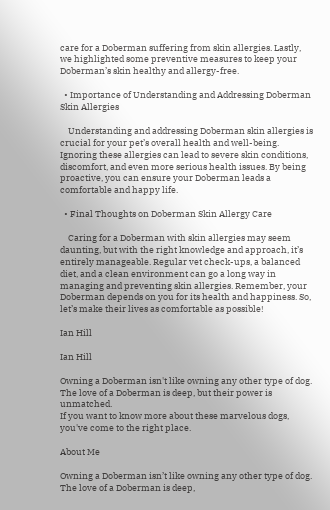care for a Doberman suffering from skin allergies. Lastly, we highlighted some preventive measures to keep your Doberman’s skin healthy and allergy-free.

  • Importance of Understanding and Addressing Doberman Skin Allergies

    Understanding and addressing Doberman skin allergies is crucial for your pet’s overall health and well-being. Ignoring these allergies can lead to severe skin conditions, discomfort, and even more serious health issues. By being proactive, you can ensure your Doberman leads a comfortable and happy life.

  • Final Thoughts on Doberman Skin Allergy Care

    Caring for a Doberman with skin allergies may seem daunting, but with the right knowledge and approach, it’s entirely manageable. Regular vet check-ups, a balanced diet, and a clean environment can go a long way in managing and preventing skin allergies. Remember, your Doberman depends on you for its health and happiness. So, let’s make their lives as comfortable as possible!

Ian Hill

Ian Hill

Owning a Doberman isn't like owning any other type of dog.
The love of a Doberman is deep, but their power is unmatched.
If you want to know more about these marvelous dogs, you've come to the right place.

About Me

Owning a Doberman isn’t like owning any other type of dog.
The love of a Doberman is deep,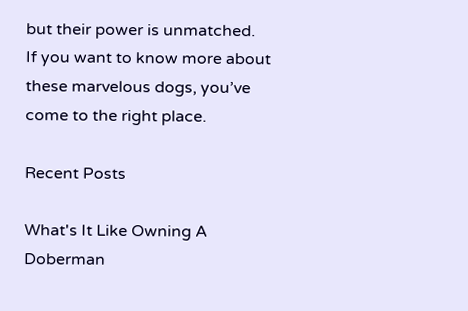but their power is unmatched.
If you want to know more about these marvelous dogs, you’ve come to the right place.

Recent Posts

What's It Like Owning A Doberman